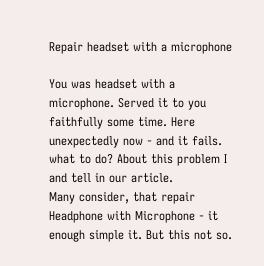Repair headset with a microphone

You was headset with a microphone. Served it to you faithfully some time. Here unexpectedly now - and it fails. what to do? About this problem I and tell in our article.
Many consider, that repair Headphone with Microphone - it enough simple it. But this not so.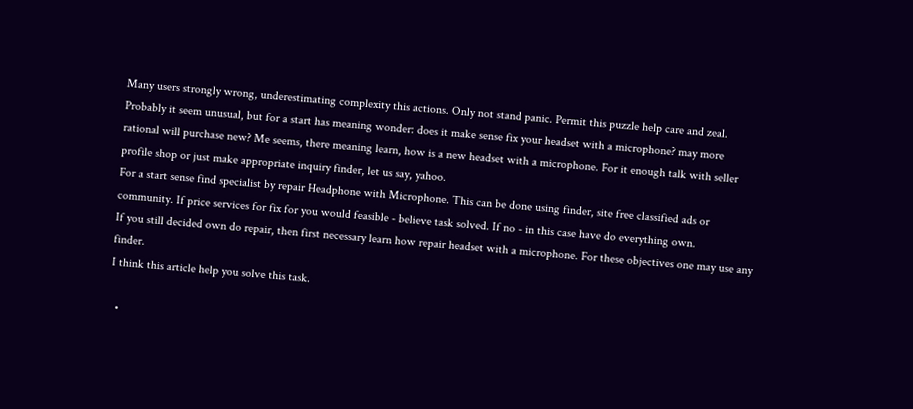Many users strongly wrong, underestimating complexity this actions. Only not stand panic. Permit this puzzle help care and zeal.
Probably it seem unusual, but for a start has meaning wonder: does it make sense fix your headset with a microphone? may more rational will purchase new? Me seems, there meaning learn, how is a new headset with a microphone. For it enough talk with seller profile shop or just make appropriate inquiry finder, let us say, yahoo.
For a start sense find specialist by repair Headphone with Microphone. This can be done using finder, site free classified ads or community. If price services for fix for you would feasible - believe task solved. If no - in this case have do everything own.
If you still decided own do repair, then first necessary learn how repair headset with a microphone. For these objectives one may use any finder.
I think this article help you solve this task.

  •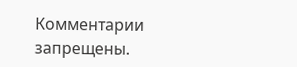Комментарии запрещены.